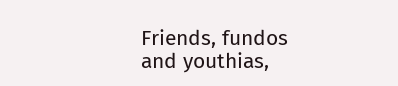Friends, fundos and youthias,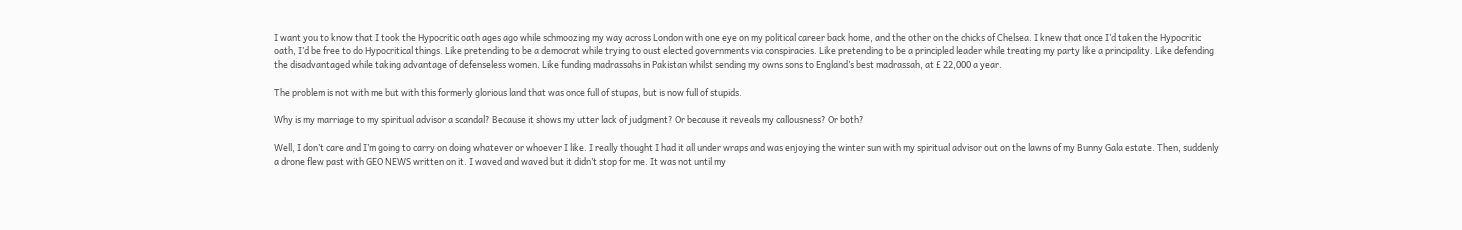I want you to know that I took the Hypocritic oath ages ago while schmoozing my way across London with one eye on my political career back home, and the other on the chicks of Chelsea. I knew that once I’d taken the Hypocritic oath, I’d be free to do Hypocritical things. Like pretending to be a democrat while trying to oust elected governments via conspiracies. Like pretending to be a principled leader while treating my party like a principality. Like defending the disadvantaged while taking advantage of defenseless women. Like funding madrassahs in Pakistan whilst sending my owns sons to England’s best madrassah, at £ 22,000 a year.

The problem is not with me but with this formerly glorious land that was once full of stupas, but is now full of stupids.

Why is my marriage to my spiritual advisor a scandal? Because it shows my utter lack of judgment? Or because it reveals my callousness? Or both?

Well, I don’t care and I’m going to carry on doing whatever or whoever I like. I really thought I had it all under wraps and was enjoying the winter sun with my spiritual advisor out on the lawns of my Bunny Gala estate. Then, suddenly a drone flew past with GEO NEWS written on it. I waved and waved but it didn’t stop for me. It was not until my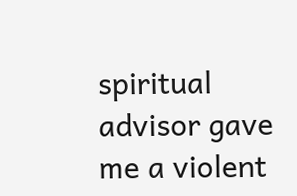spiritual advisor gave me a violent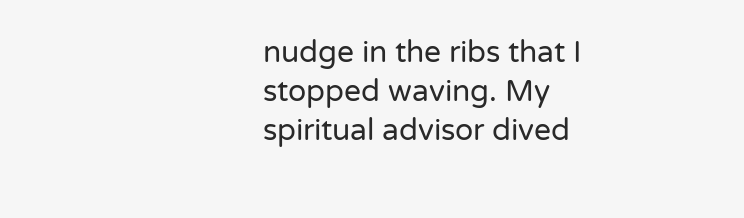nudge in the ribs that I stopped waving. My spiritual advisor dived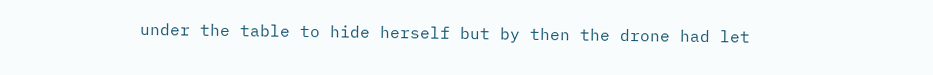under the table to hide herself but by then the drone had let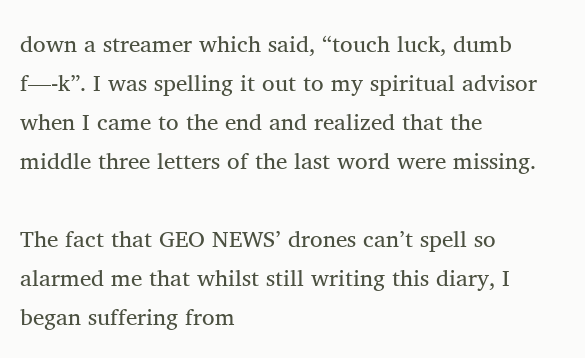down a streamer which said, “touch luck, dumb f—-k”. I was spelling it out to my spiritual advisor when I came to the end and realized that the middle three letters of the last word were missing.

The fact that GEO NEWS’ drones can’t spell so alarmed me that whilst still writing this diary, I began suffering from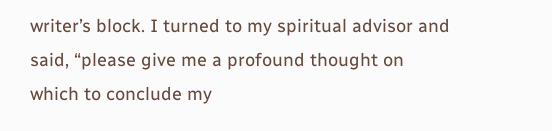writer’s block. I turned to my spiritual advisor and said, “please give me a profound thought on which to conclude my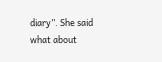diary”. She said what about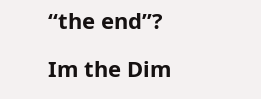“the end”?

Im the Dim